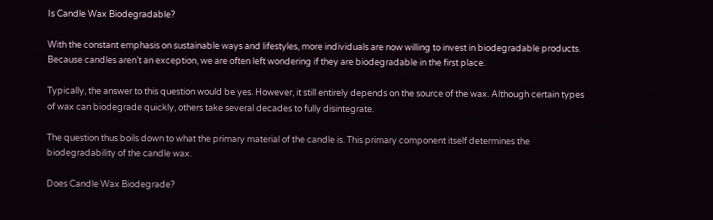Is Candle Wax Biodegradable?

With the constant emphasis on sustainable ways and lifestyles, more individuals are now willing to invest in biodegradable products. Because candles aren’t an exception, we are often left wondering if they are biodegradable in the first place.

Typically, the answer to this question would be yes. However, it still entirely depends on the source of the wax. Although certain types of wax can biodegrade quickly, others take several decades to fully disintegrate.

The question thus boils down to what the primary material of the candle is. This primary component itself determines the biodegradability of the candle wax.

Does Candle Wax Biodegrade?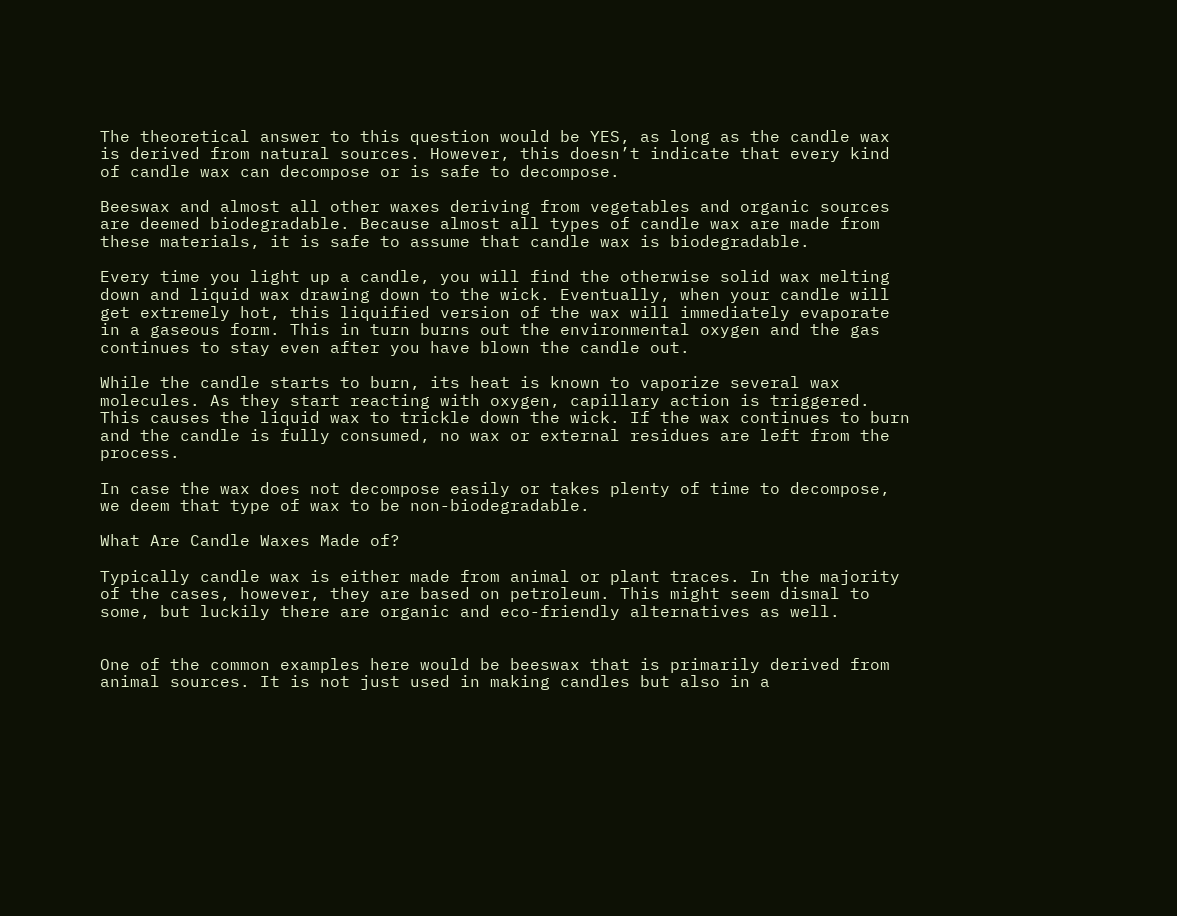The theoretical answer to this question would be YES, as long as the candle wax is derived from natural sources. However, this doesn’t indicate that every kind of candle wax can decompose or is safe to decompose.

Beeswax and almost all other waxes deriving from vegetables and organic sources are deemed biodegradable. Because almost all types of candle wax are made from these materials, it is safe to assume that candle wax is biodegradable.

Every time you light up a candle, you will find the otherwise solid wax melting down and liquid wax drawing down to the wick. Eventually, when your candle will get extremely hot, this liquified version of the wax will immediately evaporate in a gaseous form. This in turn burns out the environmental oxygen and the gas continues to stay even after you have blown the candle out.

While the candle starts to burn, its heat is known to vaporize several wax molecules. As they start reacting with oxygen, capillary action is triggered. This causes the liquid wax to trickle down the wick. If the wax continues to burn and the candle is fully consumed, no wax or external residues are left from the process.

In case the wax does not decompose easily or takes plenty of time to decompose, we deem that type of wax to be non-biodegradable.

What Are Candle Waxes Made of?

Typically candle wax is either made from animal or plant traces. In the majority of the cases, however, they are based on petroleum. This might seem dismal to some, but luckily there are organic and eco-friendly alternatives as well.


One of the common examples here would be beeswax that is primarily derived from animal sources. It is not just used in making candles but also in a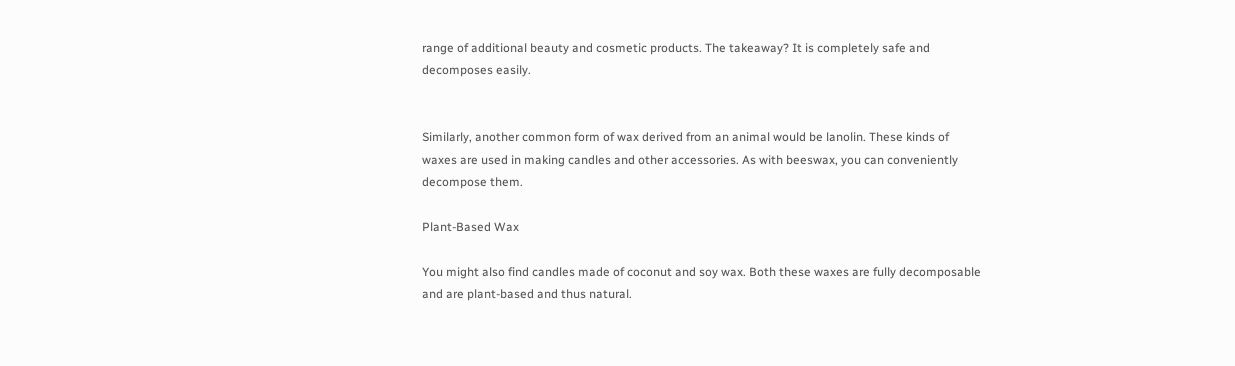range of additional beauty and cosmetic products. The takeaway? It is completely safe and decomposes easily.


Similarly, another common form of wax derived from an animal would be lanolin. These kinds of waxes are used in making candles and other accessories. As with beeswax, you can conveniently decompose them.

Plant-Based Wax

You might also find candles made of coconut and soy wax. Both these waxes are fully decomposable and are plant-based and thus natural.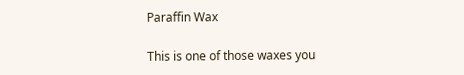Paraffin Wax

This is one of those waxes you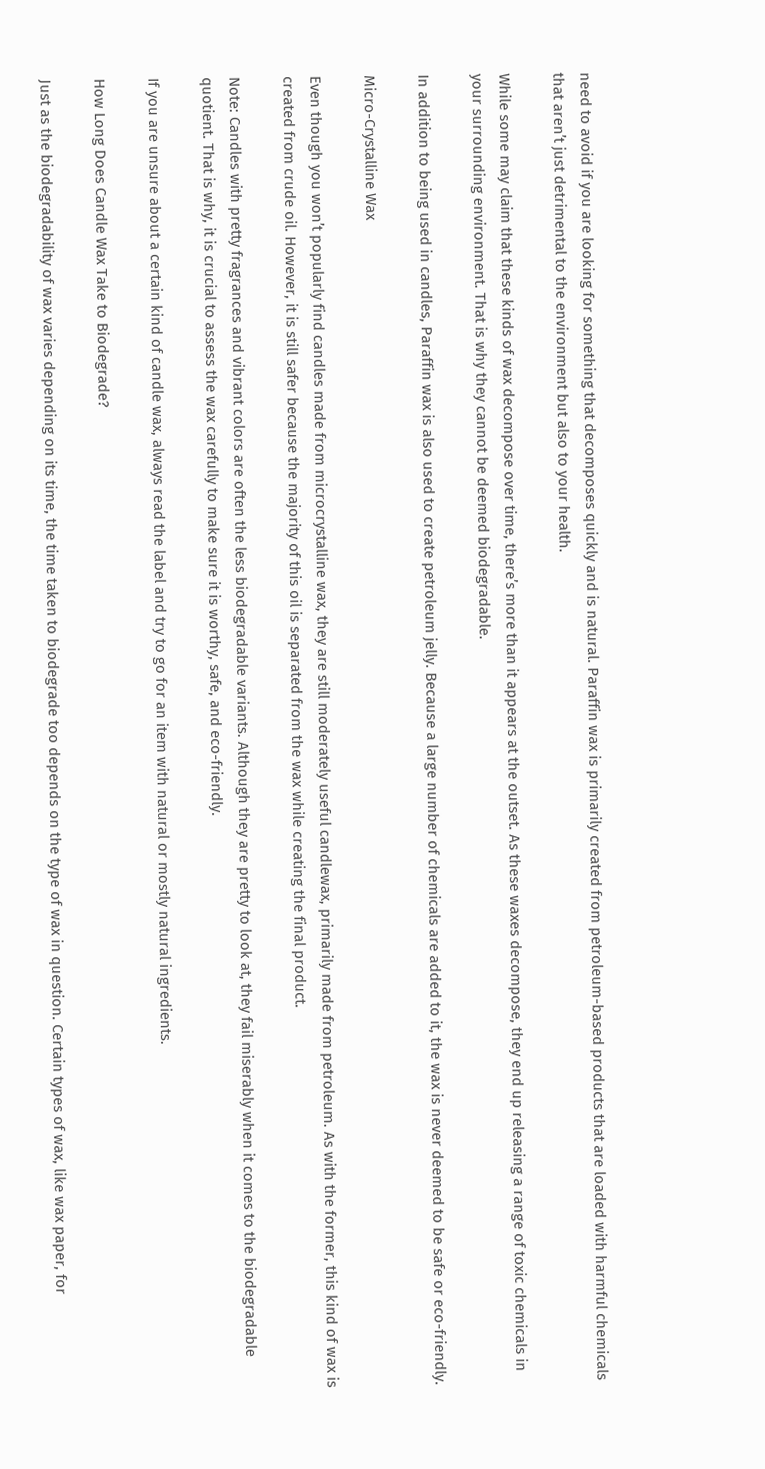need to avoid if you are looking for something that decomposes quickly and is natural. Paraffin wax is primarily created from petroleum-based products that are loaded with harmful chemicals that aren’t just detrimental to the environment but also to your health.

While some may claim that these kinds of wax decompose over time, there’s more than it appears at the outset. As these waxes decompose, they end up releasing a range of toxic chemicals in your surrounding environment. That is why they cannot be deemed biodegradable.

In addition to being used in candles, Paraffin wax is also used to create petroleum jelly. Because a large number of chemicals are added to it, the wax is never deemed to be safe or eco-friendly.

Micro-Crystalline Wax

Even though you won’t popularly find candles made from microcrystalline wax, they are still moderately useful candlewax, primarily made from petroleum. As with the former, this kind of wax is created from crude oil. However, it is still safer because the majority of this oil is separated from the wax while creating the final product.

Note: Candles with pretty fragrances and vibrant colors are often the less biodegradable variants. Although they are pretty to look at, they fail miserably when it comes to the biodegradable quotient. That is why, it is crucial to assess the wax carefully to make sure it is worthy, safe, and eco-friendly.

If you are unsure about a certain kind of candle wax, always read the label and try to go for an item with natural or mostly natural ingredients.

How Long Does Candle Wax Take to Biodegrade?

Just as the biodegradability of wax varies depending on its time, the time taken to biodegrade too depends on the type of wax in question. Certain types of wax, like wax paper, for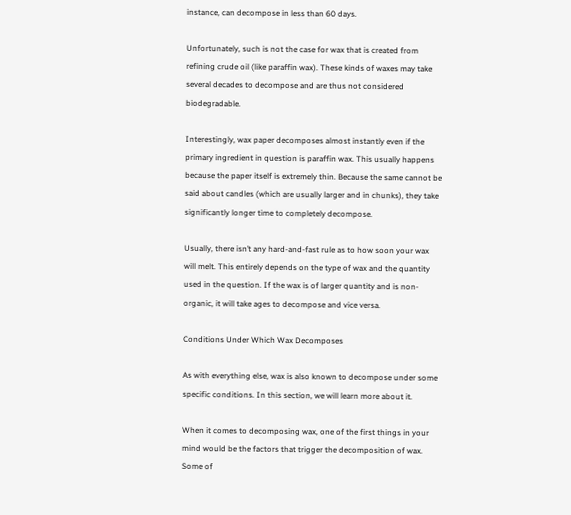instance, can decompose in less than 60 days.

Unfortunately, such is not the case for wax that is created from refining crude oil (like paraffin wax). These kinds of waxes may take several decades to decompose and are thus not considered biodegradable.

Interestingly, wax paper decomposes almost instantly even if the primary ingredient in question is paraffin wax. This usually happens because the paper itself is extremely thin. Because the same cannot be said about candles (which are usually larger and in chunks), they take significantly longer time to completely decompose.

Usually, there isn’t any hard-and-fast rule as to how soon your wax will melt. This entirely depends on the type of wax and the quantity used in the question. If the wax is of larger quantity and is non-organic, it will take ages to decompose and vice versa.

Conditions Under Which Wax Decomposes

As with everything else, wax is also known to decompose under some specific conditions. In this section, we will learn more about it.

When it comes to decomposing wax, one of the first things in your mind would be the factors that trigger the decomposition of wax. Some of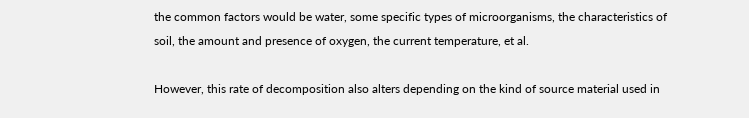the common factors would be water, some specific types of microorganisms, the characteristics of soil, the amount and presence of oxygen, the current temperature, et al.

However, this rate of decomposition also alters depending on the kind of source material used in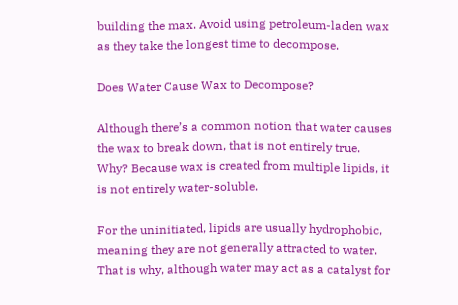building the max. Avoid using petroleum-laden wax as they take the longest time to decompose.

Does Water Cause Wax to Decompose?

Although there’s a common notion that water causes the wax to break down, that is not entirely true. Why? Because wax is created from multiple lipids, it is not entirely water-soluble.

For the uninitiated, lipids are usually hydrophobic, meaning they are not generally attracted to water. That is why, although water may act as a catalyst for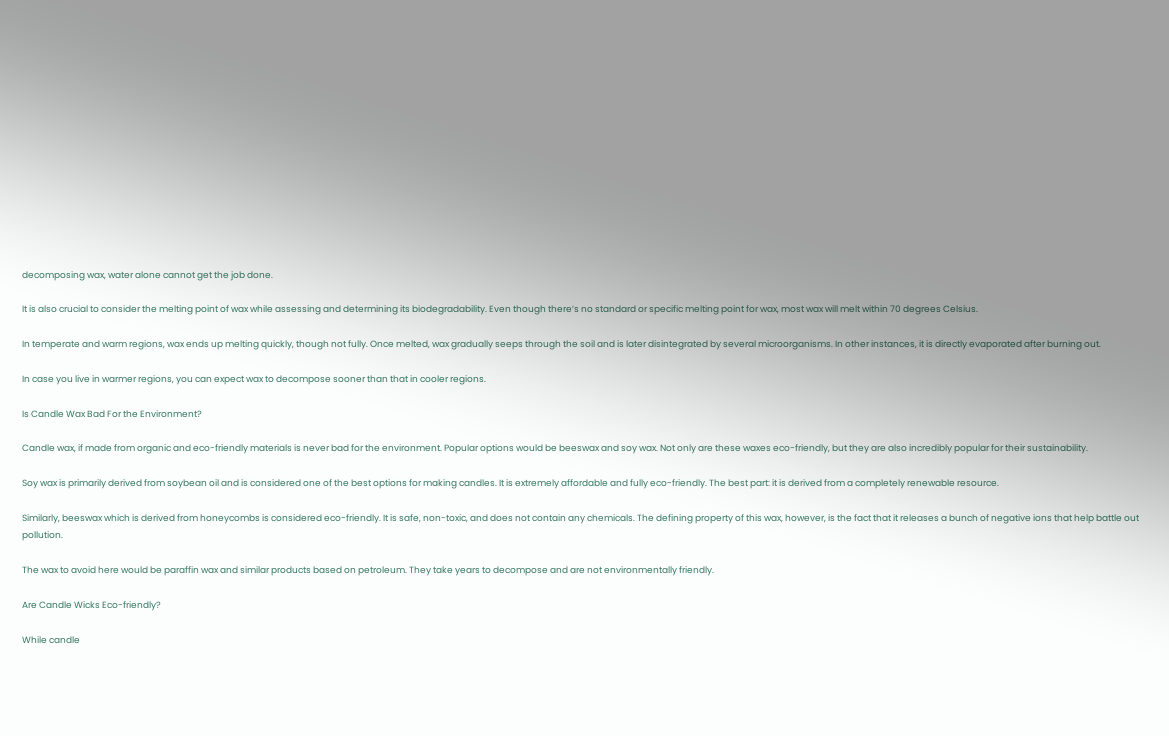decomposing wax, water alone cannot get the job done.

It is also crucial to consider the melting point of wax while assessing and determining its biodegradability. Even though there’s no standard or specific melting point for wax, most wax will melt within 70 degrees Celsius.

In temperate and warm regions, wax ends up melting quickly, though not fully. Once melted, wax gradually seeps through the soil and is later disintegrated by several microorganisms. In other instances, it is directly evaporated after burning out.

In case you live in warmer regions, you can expect wax to decompose sooner than that in cooler regions.

Is Candle Wax Bad For the Environment?

Candle wax, if made from organic and eco-friendly materials is never bad for the environment. Popular options would be beeswax and soy wax. Not only are these waxes eco-friendly, but they are also incredibly popular for their sustainability.

Soy wax is primarily derived from soybean oil and is considered one of the best options for making candles. It is extremely affordable and fully eco-friendly. The best part: it is derived from a completely renewable resource.

Similarly, beeswax which is derived from honeycombs is considered eco-friendly. It is safe, non-toxic, and does not contain any chemicals. The defining property of this wax, however, is the fact that it releases a bunch of negative ions that help battle out pollution.

The wax to avoid here would be paraffin wax and similar products based on petroleum. They take years to decompose and are not environmentally friendly.

Are Candle Wicks Eco-friendly?

While candle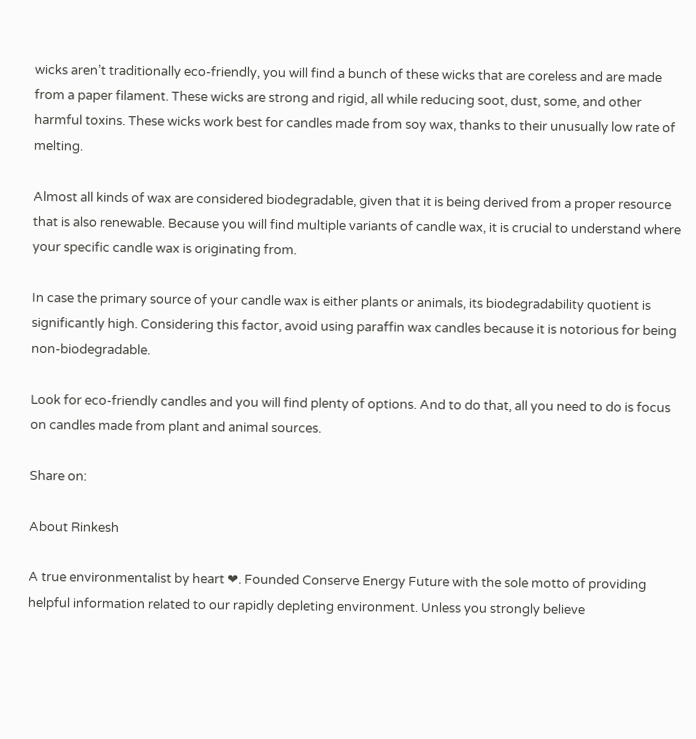wicks aren’t traditionally eco-friendly, you will find a bunch of these wicks that are coreless and are made from a paper filament. These wicks are strong and rigid, all while reducing soot, dust, some, and other harmful toxins. These wicks work best for candles made from soy wax, thanks to their unusually low rate of melting.

Almost all kinds of wax are considered biodegradable, given that it is being derived from a proper resource that is also renewable. Because you will find multiple variants of candle wax, it is crucial to understand where your specific candle wax is originating from.

In case the primary source of your candle wax is either plants or animals, its biodegradability quotient is significantly high. Considering this factor, avoid using paraffin wax candles because it is notorious for being non-biodegradable.

Look for eco-friendly candles and you will find plenty of options. And to do that, all you need to do is focus on candles made from plant and animal sources.

Share on:

About Rinkesh

A true environmentalist by heart ❤. Founded Conserve Energy Future with the sole motto of providing helpful information related to our rapidly depleting environment. Unless you strongly believe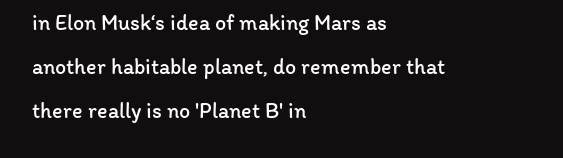in Elon Musk‘s idea of making Mars as another habitable planet, do remember that there really is no 'Planet B' in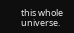this whole universe.